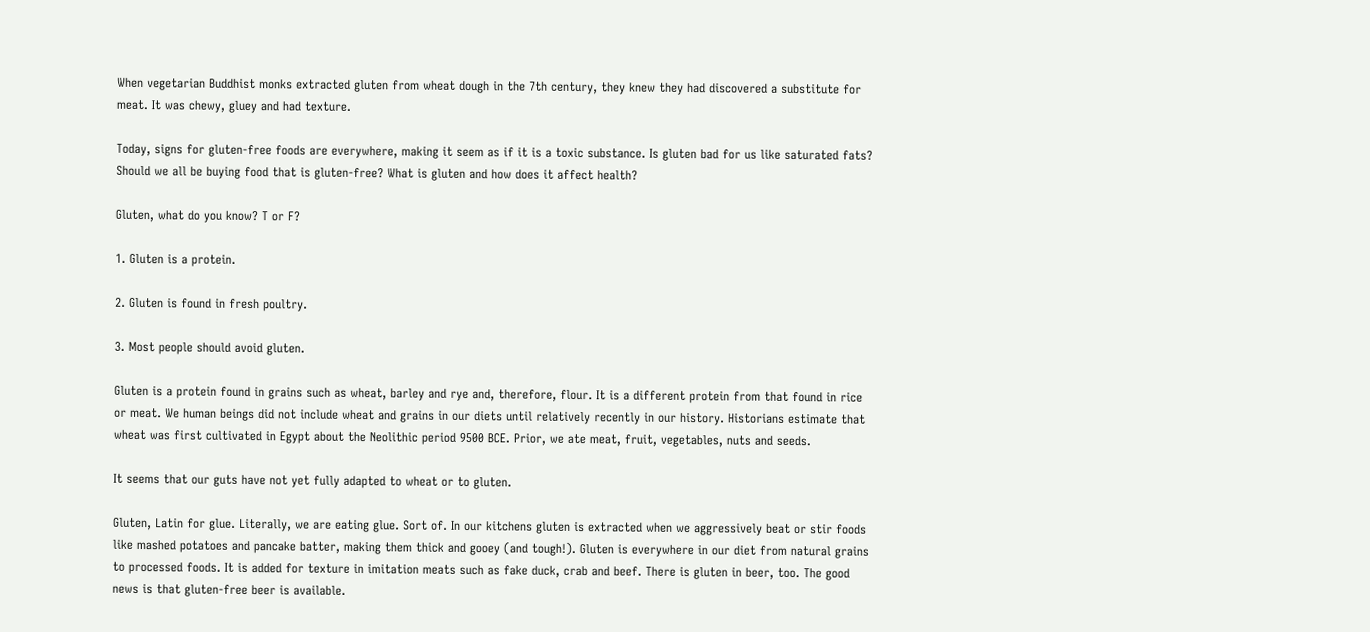When vegetarian Buddhist monks extracted gluten from wheat dough in the 7th century, they knew they had discovered a substitute for meat. It was chewy, gluey and had texture.

Today, signs for gluten-free foods are everywhere, making it seem as if it is a toxic substance. Is gluten bad for us like saturated fats? Should we all be buying food that is gluten-free? What is gluten and how does it affect health?

Gluten, what do you know? T or F?

1. Gluten is a protein.

2. Gluten is found in fresh poultry.

3. Most people should avoid gluten.

Gluten is a protein found in grains such as wheat, barley and rye and, therefore, flour. It is a different protein from that found in rice or meat. We human beings did not include wheat and grains in our diets until relatively recently in our history. Historians estimate that wheat was first cultivated in Egypt about the Neolithic period 9500 BCE. Prior, we ate meat, fruit, vegetables, nuts and seeds.

It seems that our guts have not yet fully adapted to wheat or to gluten.

Gluten, Latin for glue. Literally, we are eating glue. Sort of. In our kitchens gluten is extracted when we aggressively beat or stir foods like mashed potatoes and pancake batter, making them thick and gooey (and tough!). Gluten is everywhere in our diet from natural grains to processed foods. It is added for texture in imitation meats such as fake duck, crab and beef. There is gluten in beer, too. The good news is that gluten-free beer is available.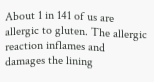About 1 in 141 of us are allergic to gluten. The allergic reaction inflames and damages the lining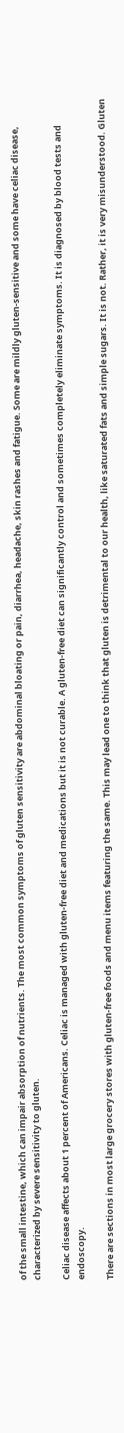of the small intestine, which can impair absorption of nutrients. The most common symptoms of gluten sensitivity are abdominal bloating or pain, diarrhea, headache, skin rashes and fatigue. Some are mildly gluten-sensitive and some have celiac disease, characterized by severe sensitivity to gluten.

Celiac disease affects about 1 percent of Americans. Celiac is managed with gluten-free diet and medications but it is not curable. A gluten-free diet can significantly control and sometimes completely eliminate symptoms. It is diagnosed by blood tests and endoscopy.

There are sections in most large grocery stores with gluten-free foods and menu items featuring the same. This may lead one to think that gluten is detrimental to our health, like saturated fats and simple sugars. It is not. Rather, it is very misunderstood. Gluten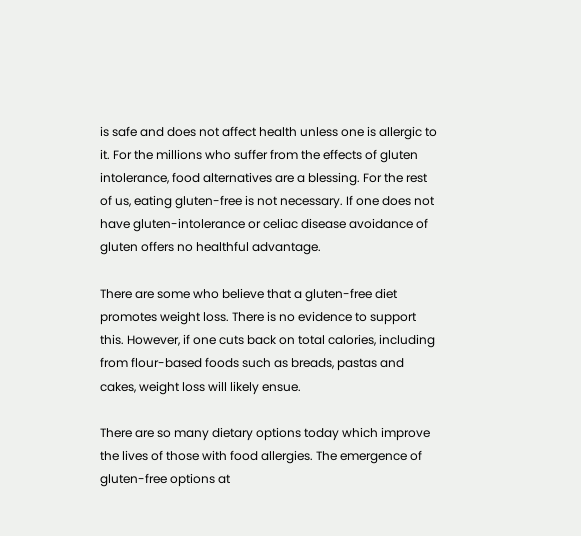is safe and does not affect health unless one is allergic to it. For the millions who suffer from the effects of gluten intolerance, food alternatives are a blessing. For the rest of us, eating gluten-free is not necessary. If one does not have gluten-intolerance or celiac disease avoidance of gluten offers no healthful advantage.

There are some who believe that a gluten-free diet promotes weight loss. There is no evidence to support this. However, if one cuts back on total calories, including from flour-based foods such as breads, pastas and cakes, weight loss will likely ensue.

There are so many dietary options today which improve the lives of those with food allergies. The emergence of gluten-free options at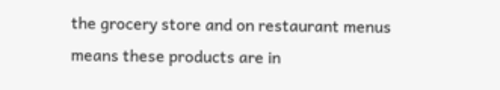the grocery store and on restaurant menus means these products are in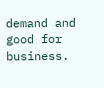demand and good for business.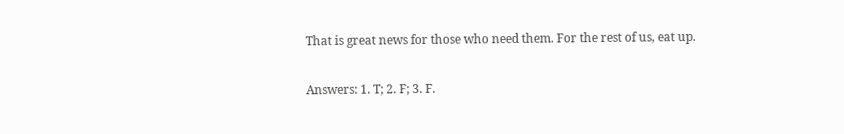That is great news for those who need them. For the rest of us, eat up.

Answers: 1. T; 2. F; 3. F.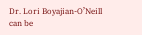Dr. Lori Boyajian-O’Neill can be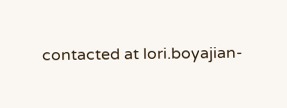contacted at lori.boyajian-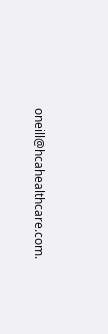oneill@hcahealthcare.com.